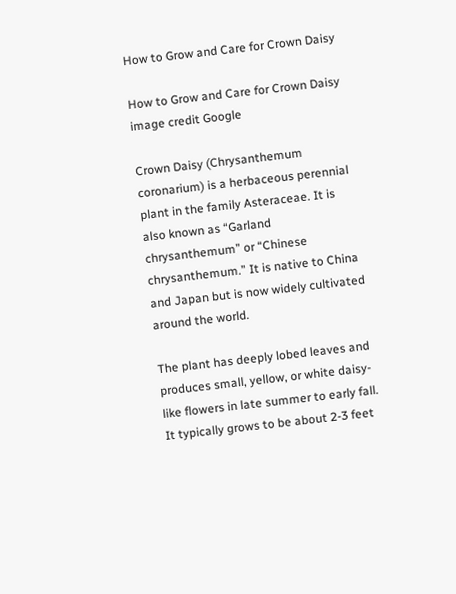How to Grow and Care for Crown Daisy

How to Grow and Care for Crown Daisy
image credit Google

Crown Daisy (Chrysanthemum coronarium) is a herbaceous perennial plant in the family Asteraceae. It is also known as “Garland chrysanthemum” or “Chinese chrysanthemum.” It is native to China and Japan but is now widely cultivated around the world.

The plant has deeply lobed leaves and produces small, yellow, or white daisy-like flowers in late summer to early fall. It typically grows to be about 2-3 feet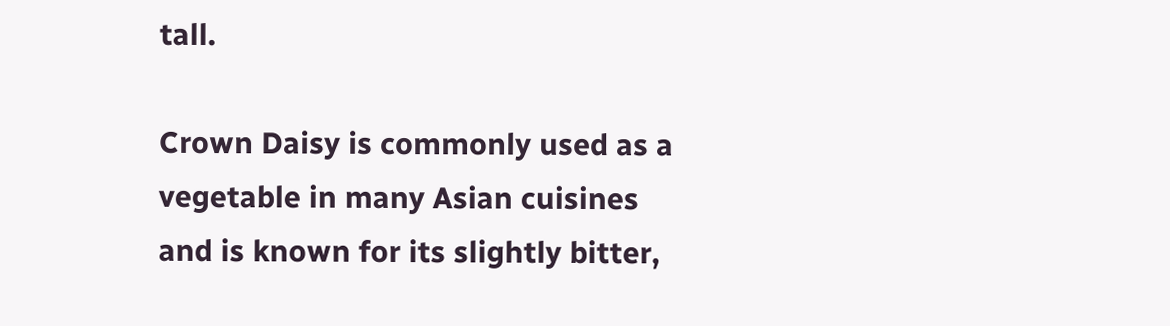tall.

Crown Daisy is commonly used as a vegetable in many Asian cuisines and is known for its slightly bitter,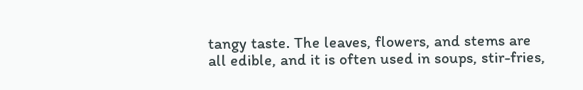tangy taste. The leaves, flowers, and stems are all edible, and it is often used in soups, stir-fries,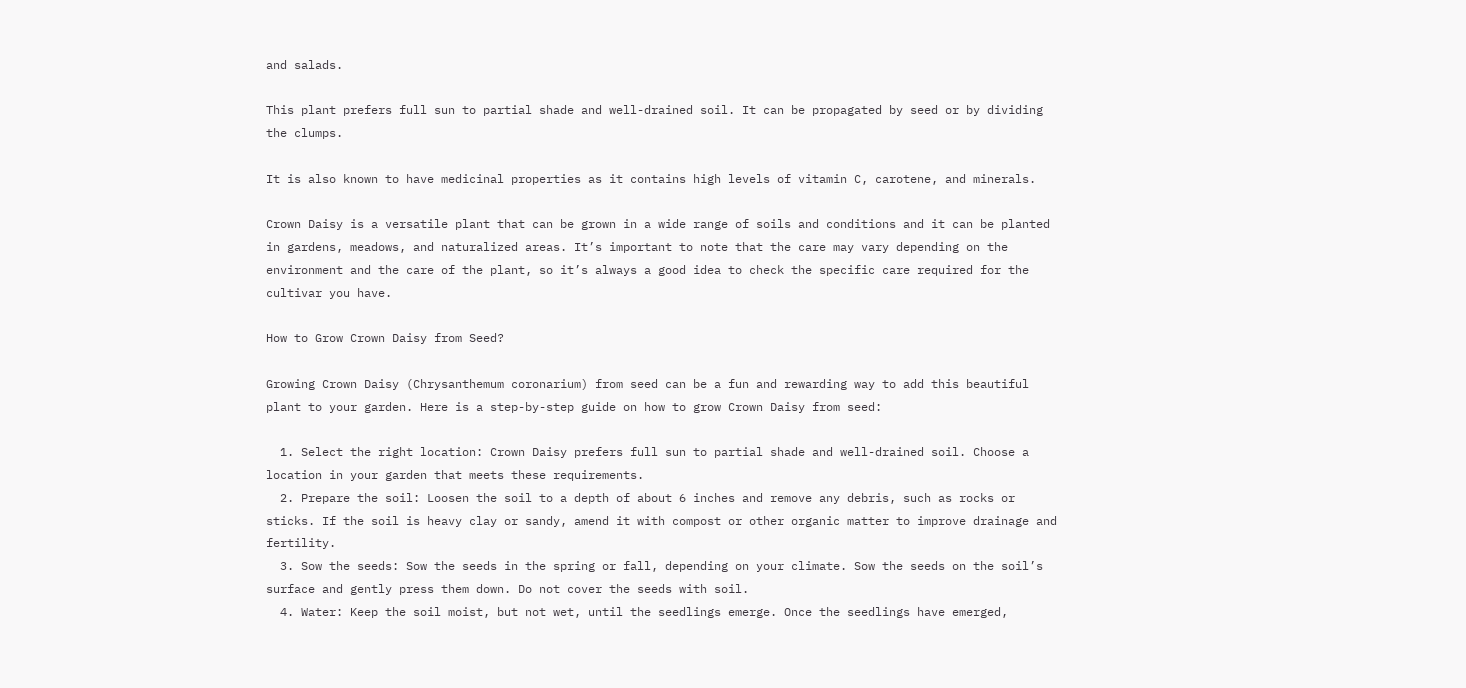and salads.

This plant prefers full sun to partial shade and well-drained soil. It can be propagated by seed or by dividing the clumps.

It is also known to have medicinal properties as it contains high levels of vitamin C, carotene, and minerals.

Crown Daisy is a versatile plant that can be grown in a wide range of soils and conditions and it can be planted in gardens, meadows, and naturalized areas. It’s important to note that the care may vary depending on the environment and the care of the plant, so it’s always a good idea to check the specific care required for the cultivar you have.

How to Grow Crown Daisy from Seed?

Growing Crown Daisy (Chrysanthemum coronarium) from seed can be a fun and rewarding way to add this beautiful plant to your garden. Here is a step-by-step guide on how to grow Crown Daisy from seed:

  1. Select the right location: Crown Daisy prefers full sun to partial shade and well-drained soil. Choose a location in your garden that meets these requirements.
  2. Prepare the soil: Loosen the soil to a depth of about 6 inches and remove any debris, such as rocks or sticks. If the soil is heavy clay or sandy, amend it with compost or other organic matter to improve drainage and fertility.
  3. Sow the seeds: Sow the seeds in the spring or fall, depending on your climate. Sow the seeds on the soil’s surface and gently press them down. Do not cover the seeds with soil.
  4. Water: Keep the soil moist, but not wet, until the seedlings emerge. Once the seedlings have emerged,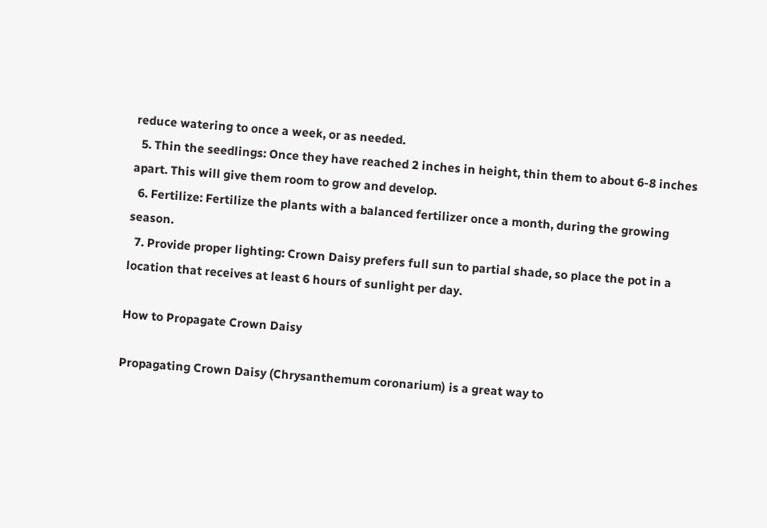reduce watering to once a week, or as needed.
  5. Thin the seedlings: Once they have reached 2 inches in height, thin them to about 6-8 inches apart. This will give them room to grow and develop.
  6. Fertilize: Fertilize the plants with a balanced fertilizer once a month, during the growing season.
  7. Provide proper lighting: Crown Daisy prefers full sun to partial shade, so place the pot in a location that receives at least 6 hours of sunlight per day.

How to Propagate Crown Daisy

Propagating Crown Daisy (Chrysanthemum coronarium) is a great way to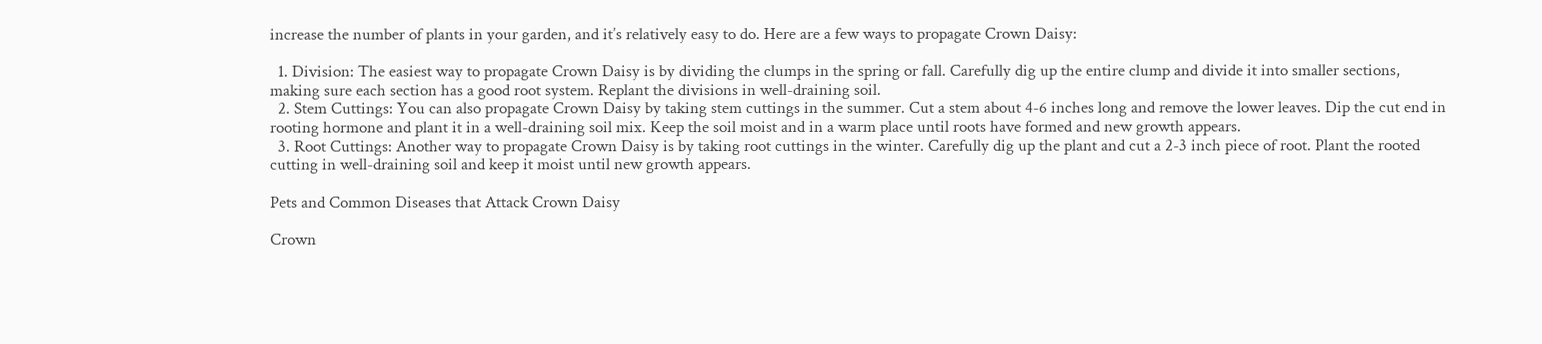increase the number of plants in your garden, and it’s relatively easy to do. Here are a few ways to propagate Crown Daisy:

  1. Division: The easiest way to propagate Crown Daisy is by dividing the clumps in the spring or fall. Carefully dig up the entire clump and divide it into smaller sections, making sure each section has a good root system. Replant the divisions in well-draining soil.
  2. Stem Cuttings: You can also propagate Crown Daisy by taking stem cuttings in the summer. Cut a stem about 4-6 inches long and remove the lower leaves. Dip the cut end in rooting hormone and plant it in a well-draining soil mix. Keep the soil moist and in a warm place until roots have formed and new growth appears.
  3. Root Cuttings: Another way to propagate Crown Daisy is by taking root cuttings in the winter. Carefully dig up the plant and cut a 2-3 inch piece of root. Plant the rooted cutting in well-draining soil and keep it moist until new growth appears.

Pets and Common Diseases that Attack Crown Daisy

Crown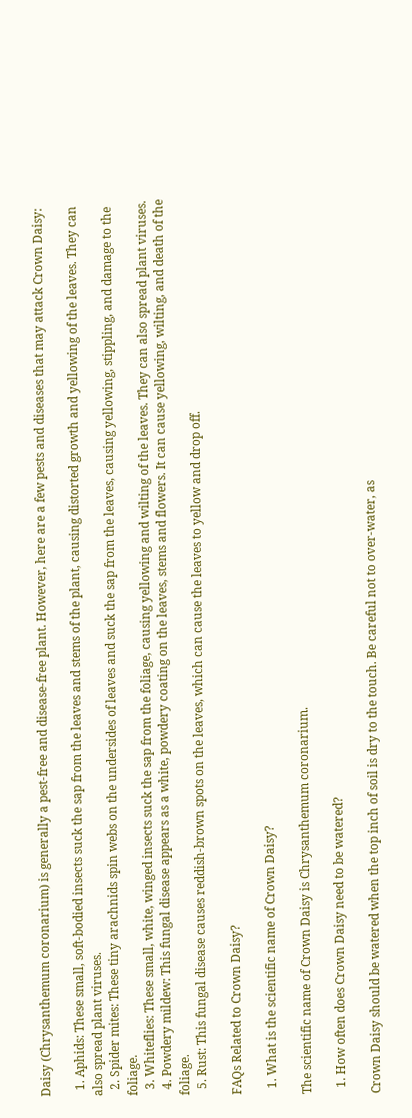Daisy (Chrysanthemum coronarium) is generally a pest-free and disease-free plant. However, here are a few pests and diseases that may attack Crown Daisy:

  1. Aphids: These small, soft-bodied insects suck the sap from the leaves and stems of the plant, causing distorted growth and yellowing of the leaves. They can also spread plant viruses.
  2. Spider mites: These tiny arachnids spin webs on the undersides of leaves and suck the sap from the leaves, causing yellowing, stippling, and damage to the foliage.
  3. Whiteflies: These small, white, winged insects suck the sap from the foliage, causing yellowing and wilting of the leaves. They can also spread plant viruses.
  4. Powdery mildew: This fungal disease appears as a white, powdery coating on the leaves, stems and flowers. It can cause yellowing, wilting, and death of the foliage.
  5. Rust: This fungal disease causes reddish-brown spots on the leaves, which can cause the leaves to yellow and drop off.

FAQs Related to Crown Daisy?

  1. What is the scientific name of Crown Daisy?

The scientific name of Crown Daisy is Chrysanthemum coronarium.

  1. How often does Crown Daisy need to be watered?

Crown Daisy should be watered when the top inch of soil is dry to the touch. Be careful not to over-water, as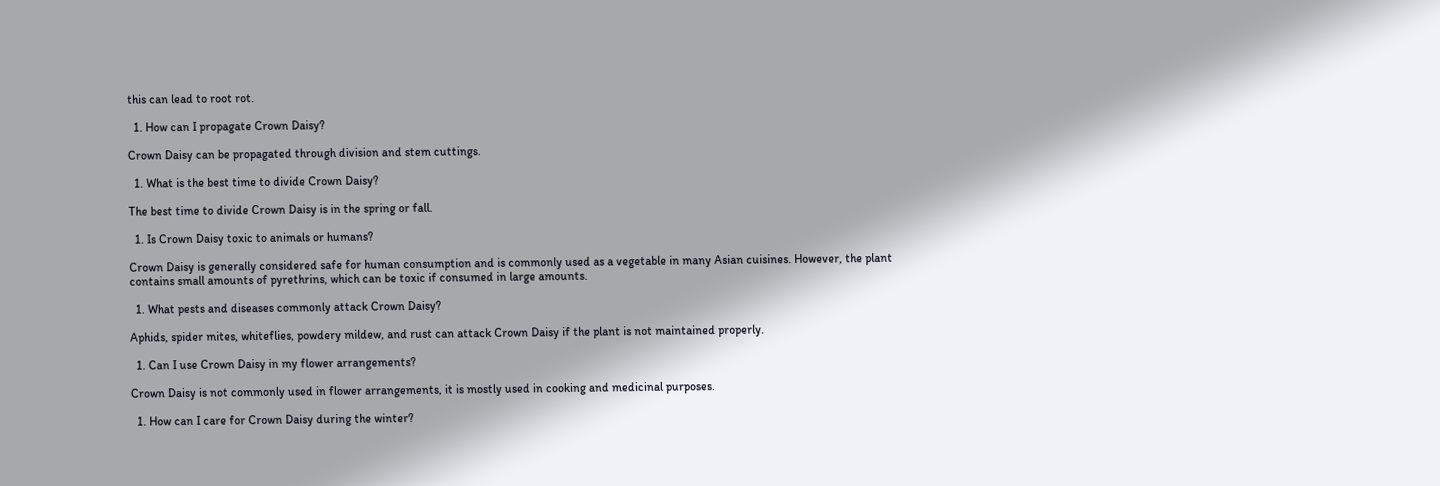this can lead to root rot.

  1. How can I propagate Crown Daisy?

Crown Daisy can be propagated through division and stem cuttings.

  1. What is the best time to divide Crown Daisy?

The best time to divide Crown Daisy is in the spring or fall.

  1. Is Crown Daisy toxic to animals or humans?

Crown Daisy is generally considered safe for human consumption and is commonly used as a vegetable in many Asian cuisines. However, the plant contains small amounts of pyrethrins, which can be toxic if consumed in large amounts.

  1. What pests and diseases commonly attack Crown Daisy?

Aphids, spider mites, whiteflies, powdery mildew, and rust can attack Crown Daisy if the plant is not maintained properly.

  1. Can I use Crown Daisy in my flower arrangements?

Crown Daisy is not commonly used in flower arrangements, it is mostly used in cooking and medicinal purposes.

  1. How can I care for Crown Daisy during the winter?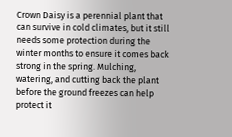Crown Daisy is a perennial plant that can survive in cold climates, but it still needs some protection during the winter months to ensure it comes back strong in the spring. Mulching, watering, and cutting back the plant before the ground freezes can help protect it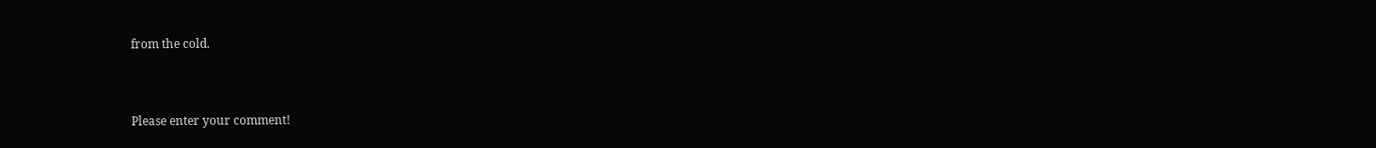from the cold.


Please enter your comment!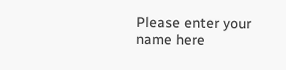Please enter your name here